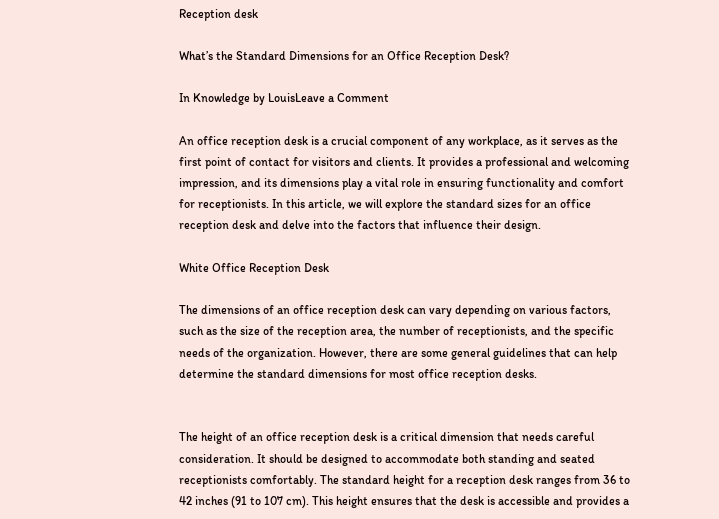Reception desk

What’s the Standard Dimensions for an Office Reception Desk?

In Knowledge by LouisLeave a Comment

An office reception desk is a crucial component of any workplace, as it serves as the first point of contact for visitors and clients. It provides a professional and welcoming impression, and its dimensions play a vital role in ensuring functionality and comfort for receptionists. In this article, we will explore the standard sizes for an office reception desk and delve into the factors that influence their design.

White Office Reception Desk

The dimensions of an office reception desk can vary depending on various factors, such as the size of the reception area, the number of receptionists, and the specific needs of the organization. However, there are some general guidelines that can help determine the standard dimensions for most office reception desks.


The height of an office reception desk is a critical dimension that needs careful consideration. It should be designed to accommodate both standing and seated receptionists comfortably. The standard height for a reception desk ranges from 36 to 42 inches (91 to 107 cm). This height ensures that the desk is accessible and provides a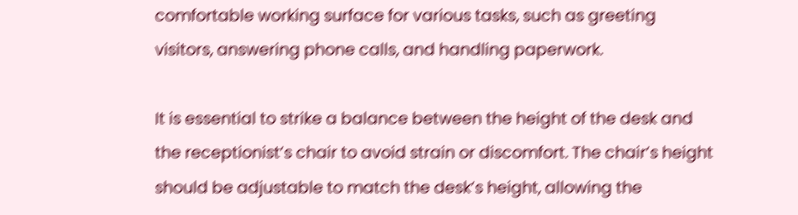comfortable working surface for various tasks, such as greeting visitors, answering phone calls, and handling paperwork.

It is essential to strike a balance between the height of the desk and the receptionist’s chair to avoid strain or discomfort. The chair’s height should be adjustable to match the desk’s height, allowing the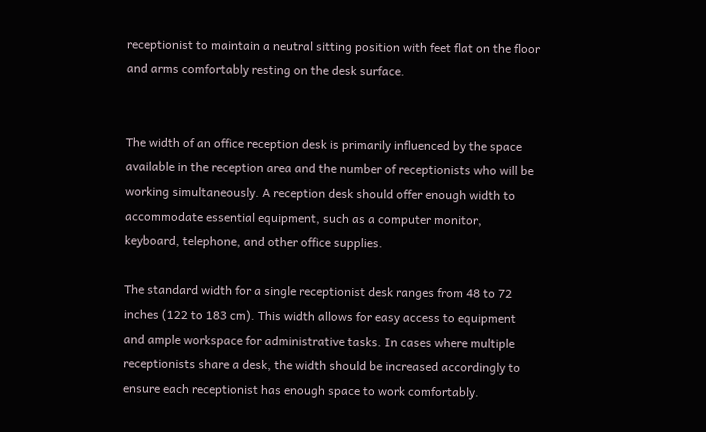receptionist to maintain a neutral sitting position with feet flat on the floor and arms comfortably resting on the desk surface.


The width of an office reception desk is primarily influenced by the space available in the reception area and the number of receptionists who will be working simultaneously. A reception desk should offer enough width to accommodate essential equipment, such as a computer monitor, keyboard, telephone, and other office supplies.

The standard width for a single receptionist desk ranges from 48 to 72 inches (122 to 183 cm). This width allows for easy access to equipment and ample workspace for administrative tasks. In cases where multiple receptionists share a desk, the width should be increased accordingly to ensure each receptionist has enough space to work comfortably.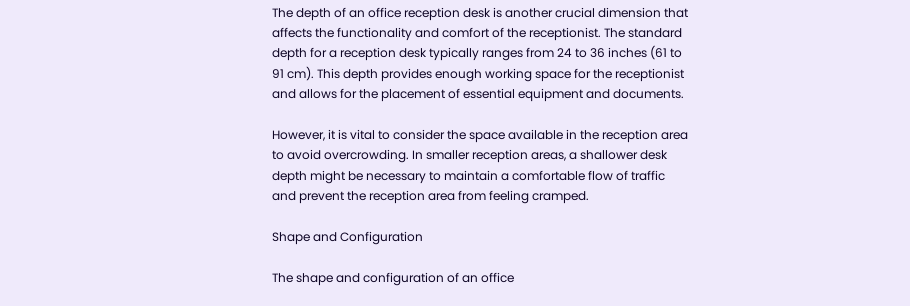The depth of an office reception desk is another crucial dimension that affects the functionality and comfort of the receptionist. The standard depth for a reception desk typically ranges from 24 to 36 inches (61 to 91 cm). This depth provides enough working space for the receptionist and allows for the placement of essential equipment and documents.

However, it is vital to consider the space available in the reception area to avoid overcrowding. In smaller reception areas, a shallower desk depth might be necessary to maintain a comfortable flow of traffic and prevent the reception area from feeling cramped.

Shape and Configuration

The shape and configuration of an office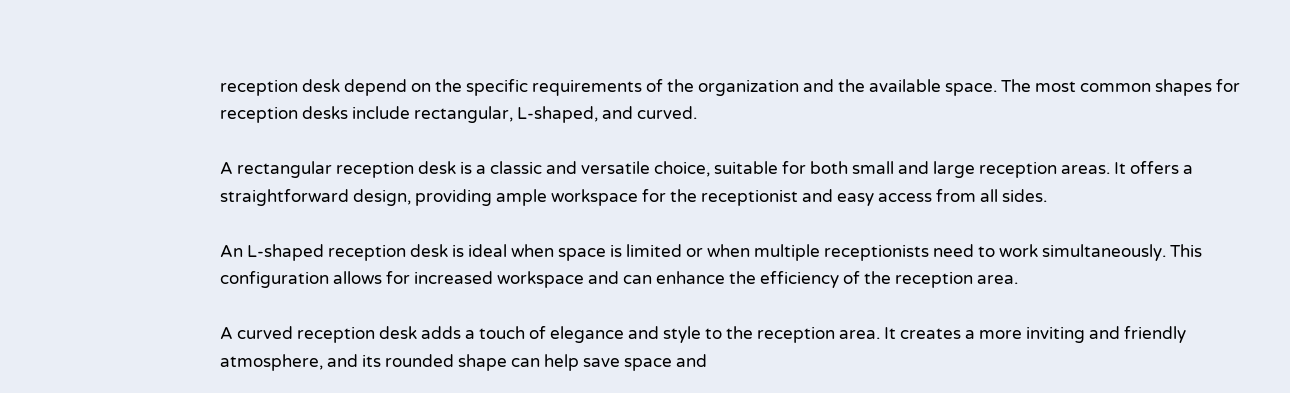reception desk depend on the specific requirements of the organization and the available space. The most common shapes for reception desks include rectangular, L-shaped, and curved.

A rectangular reception desk is a classic and versatile choice, suitable for both small and large reception areas. It offers a straightforward design, providing ample workspace for the receptionist and easy access from all sides.

An L-shaped reception desk is ideal when space is limited or when multiple receptionists need to work simultaneously. This configuration allows for increased workspace and can enhance the efficiency of the reception area.

A curved reception desk adds a touch of elegance and style to the reception area. It creates a more inviting and friendly atmosphere, and its rounded shape can help save space and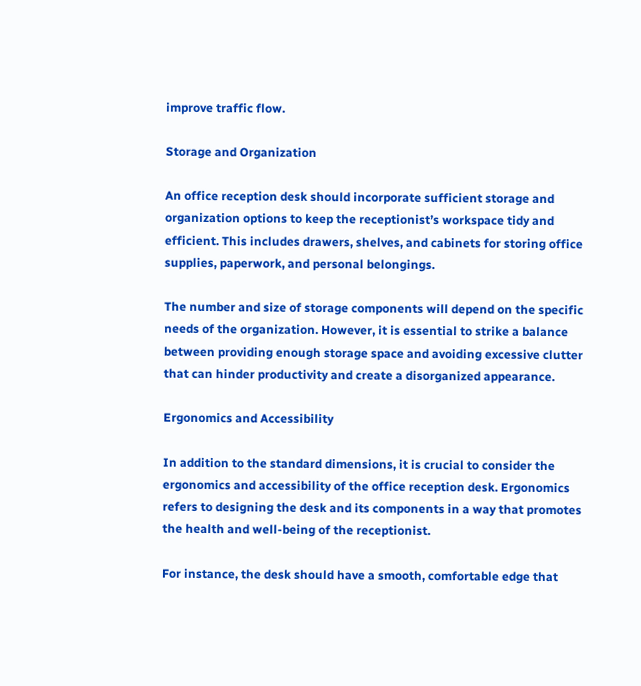improve traffic flow.

Storage and Organization

An office reception desk should incorporate sufficient storage and organization options to keep the receptionist’s workspace tidy and efficient. This includes drawers, shelves, and cabinets for storing office supplies, paperwork, and personal belongings.

The number and size of storage components will depend on the specific needs of the organization. However, it is essential to strike a balance between providing enough storage space and avoiding excessive clutter that can hinder productivity and create a disorganized appearance.

Ergonomics and Accessibility

In addition to the standard dimensions, it is crucial to consider the ergonomics and accessibility of the office reception desk. Ergonomics refers to designing the desk and its components in a way that promotes the health and well-being of the receptionist.

For instance, the desk should have a smooth, comfortable edge that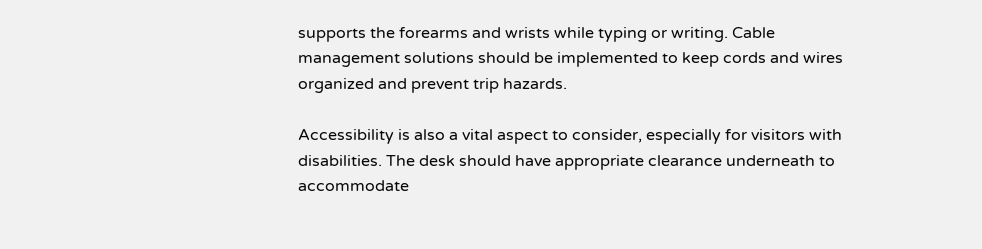supports the forearms and wrists while typing or writing. Cable management solutions should be implemented to keep cords and wires organized and prevent trip hazards.

Accessibility is also a vital aspect to consider, especially for visitors with disabilities. The desk should have appropriate clearance underneath to accommodate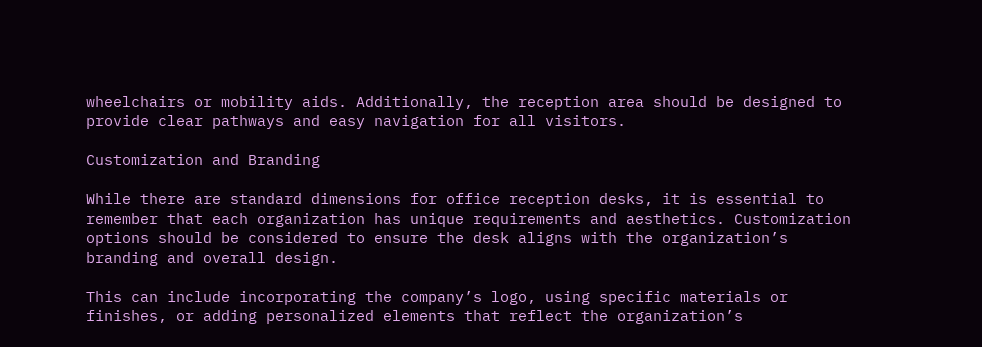wheelchairs or mobility aids. Additionally, the reception area should be designed to provide clear pathways and easy navigation for all visitors.

Customization and Branding

While there are standard dimensions for office reception desks, it is essential to remember that each organization has unique requirements and aesthetics. Customization options should be considered to ensure the desk aligns with the organization’s branding and overall design.

This can include incorporating the company’s logo, using specific materials or finishes, or adding personalized elements that reflect the organization’s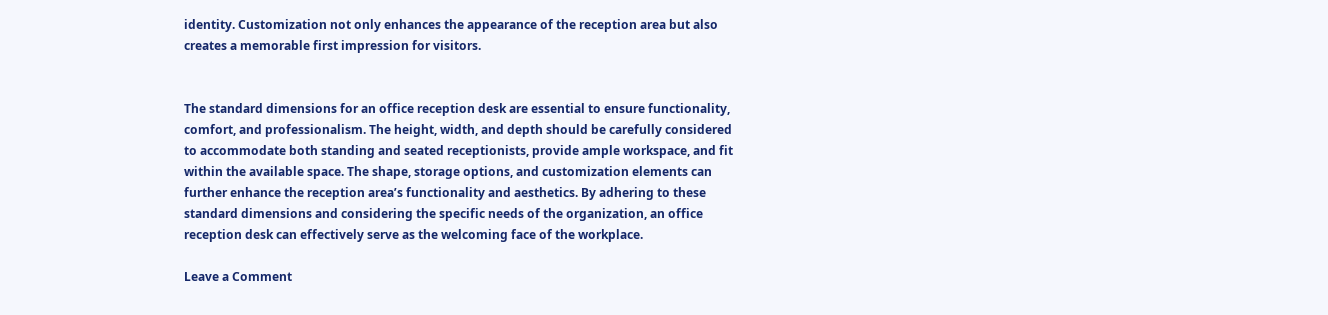identity. Customization not only enhances the appearance of the reception area but also creates a memorable first impression for visitors.


The standard dimensions for an office reception desk are essential to ensure functionality, comfort, and professionalism. The height, width, and depth should be carefully considered to accommodate both standing and seated receptionists, provide ample workspace, and fit within the available space. The shape, storage options, and customization elements can further enhance the reception area’s functionality and aesthetics. By adhering to these standard dimensions and considering the specific needs of the organization, an office reception desk can effectively serve as the welcoming face of the workplace.

Leave a Comment